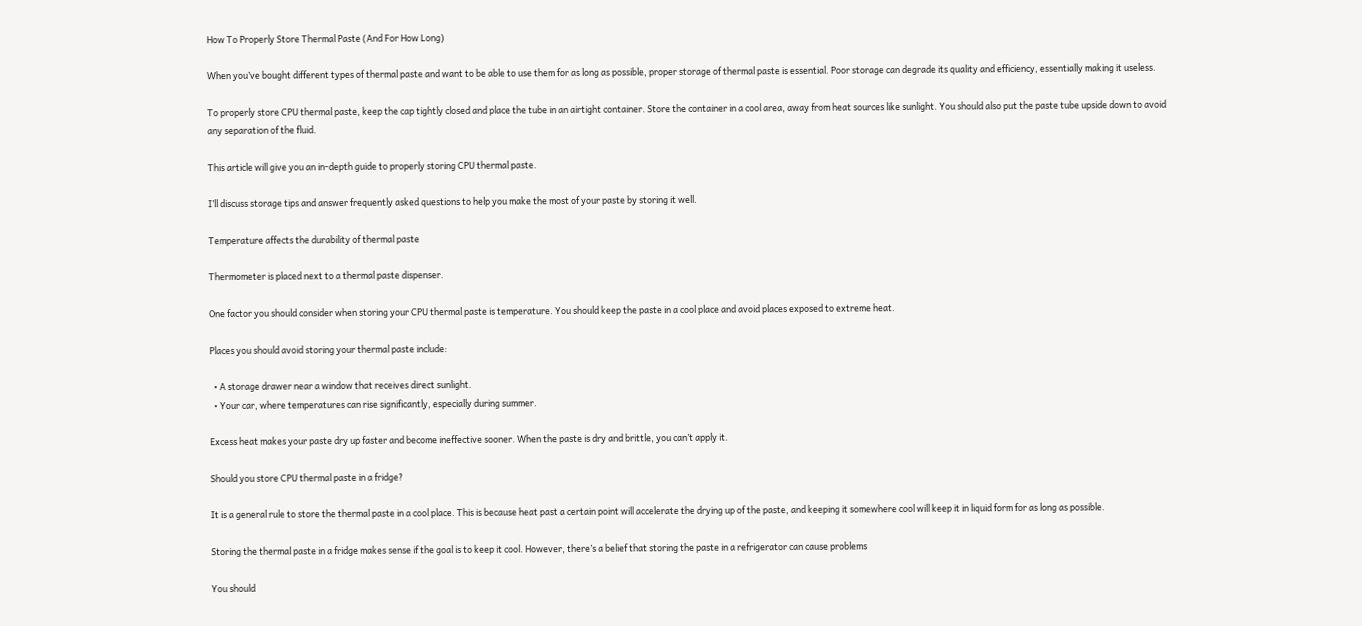How To Properly Store Thermal Paste (And For How Long)

When you’ve bought different types of thermal paste and want to be able to use them for as long as possible, proper storage of thermal paste is essential. Poor storage can degrade its quality and efficiency, essentially making it useless.

To properly store CPU thermal paste, keep the cap tightly closed and place the tube in an airtight container. Store the container in a cool area, away from heat sources like sunlight. You should also put the paste tube upside down to avoid any separation of the fluid.

This article will give you an in-depth guide to properly storing CPU thermal paste.

I’ll discuss storage tips and answer frequently asked questions to help you make the most of your paste by storing it well.

Temperature affects the durability of thermal paste

Thermometer is placed next to a thermal paste dispenser.

One factor you should consider when storing your CPU thermal paste is temperature. You should keep the paste in a cool place and avoid places exposed to extreme heat.

Places you should avoid storing your thermal paste include:

  • A storage drawer near a window that receives direct sunlight.
  • Your car, where temperatures can rise significantly, especially during summer.

Excess heat makes your paste dry up faster and become ineffective sooner. When the paste is dry and brittle, you can’t apply it.

Should you store CPU thermal paste in a fridge?

It is a general rule to store the thermal paste in a cool place. This is because heat past a certain point will accelerate the drying up of the paste, and keeping it somewhere cool will keep it in liquid form for as long as possible.

Storing the thermal paste in a fridge makes sense if the goal is to keep it cool. However, there’s a belief that storing the paste in a refrigerator can cause problems

You should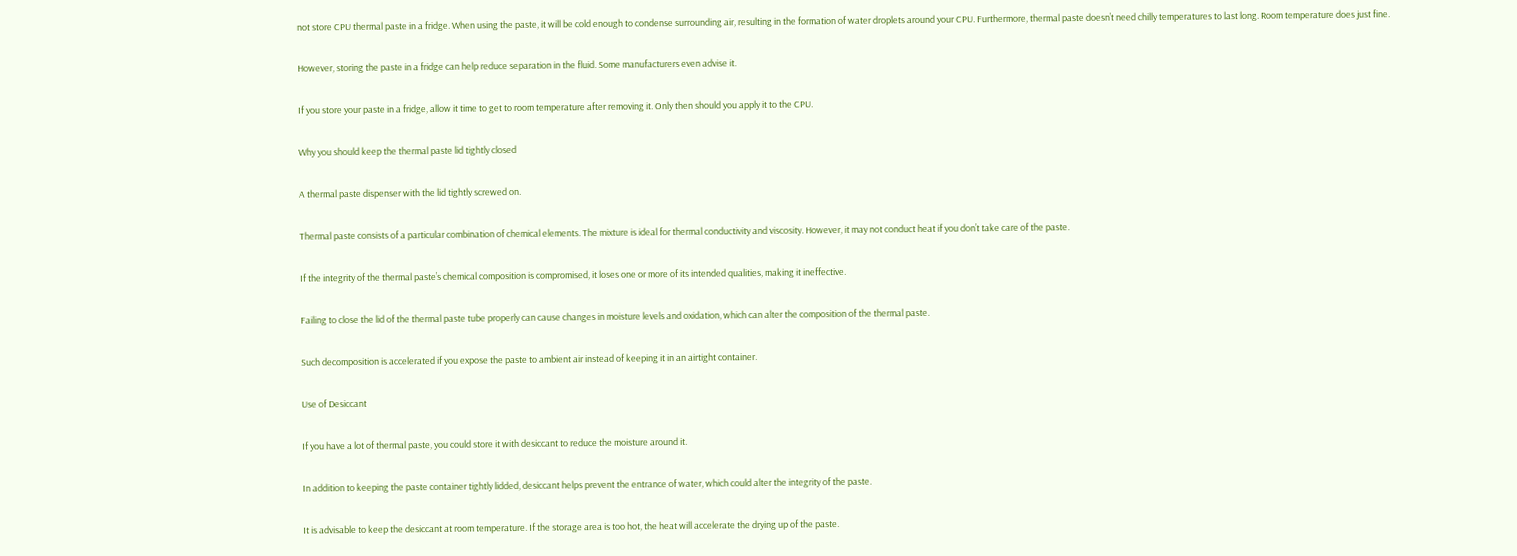not store CPU thermal paste in a fridge. When using the paste, it will be cold enough to condense surrounding air, resulting in the formation of water droplets around your CPU. Furthermore, thermal paste doesn’t need chilly temperatures to last long. Room temperature does just fine.

However, storing the paste in a fridge can help reduce separation in the fluid. Some manufacturers even advise it.

If you store your paste in a fridge, allow it time to get to room temperature after removing it. Only then should you apply it to the CPU.

Why you should keep the thermal paste lid tightly closed

A thermal paste dispenser with the lid tightly screwed on.

Thermal paste consists of a particular combination of chemical elements. The mixture is ideal for thermal conductivity and viscosity. However, it may not conduct heat if you don’t take care of the paste.

If the integrity of the thermal paste’s chemical composition is compromised, it loses one or more of its intended qualities, making it ineffective.

Failing to close the lid of the thermal paste tube properly can cause changes in moisture levels and oxidation, which can alter the composition of the thermal paste.

Such decomposition is accelerated if you expose the paste to ambient air instead of keeping it in an airtight container.

Use of Desiccant

If you have a lot of thermal paste, you could store it with desiccant to reduce the moisture around it.

In addition to keeping the paste container tightly lidded, desiccant helps prevent the entrance of water, which could alter the integrity of the paste.

It is advisable to keep the desiccant at room temperature. If the storage area is too hot, the heat will accelerate the drying up of the paste.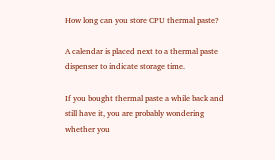How long can you store CPU thermal paste?

A calendar is placed next to a thermal paste dispenser to indicate storage time.

If you bought thermal paste a while back and still have it, you are probably wondering whether you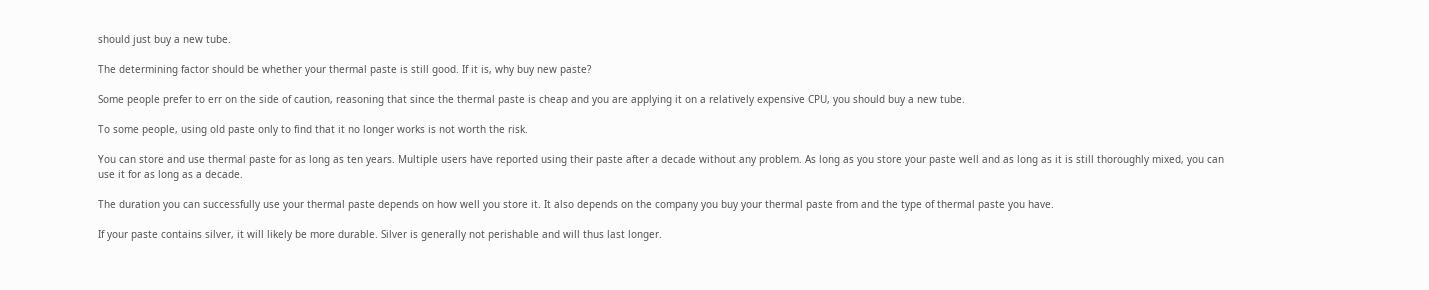should just buy a new tube.

The determining factor should be whether your thermal paste is still good. If it is, why buy new paste?

Some people prefer to err on the side of caution, reasoning that since the thermal paste is cheap and you are applying it on a relatively expensive CPU, you should buy a new tube.

To some people, using old paste only to find that it no longer works is not worth the risk.

You can store and use thermal paste for as long as ten years. Multiple users have reported using their paste after a decade without any problem. As long as you store your paste well and as long as it is still thoroughly mixed, you can use it for as long as a decade.

The duration you can successfully use your thermal paste depends on how well you store it. It also depends on the company you buy your thermal paste from and the type of thermal paste you have.

If your paste contains silver, it will likely be more durable. Silver is generally not perishable and will thus last longer.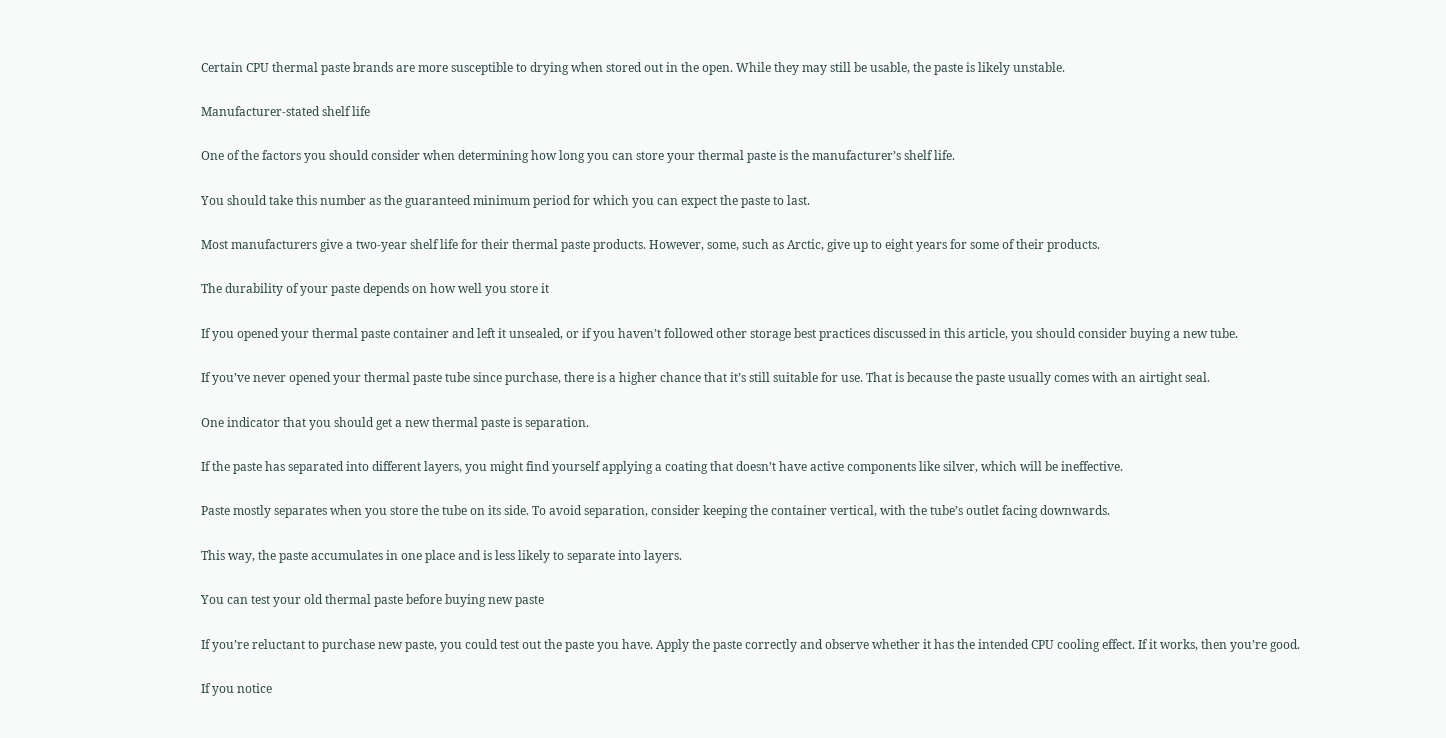Certain CPU thermal paste brands are more susceptible to drying when stored out in the open. While they may still be usable, the paste is likely unstable.

Manufacturer-stated shelf life

One of the factors you should consider when determining how long you can store your thermal paste is the manufacturer’s shelf life.

You should take this number as the guaranteed minimum period for which you can expect the paste to last.

Most manufacturers give a two-year shelf life for their thermal paste products. However, some, such as Arctic, give up to eight years for some of their products.

The durability of your paste depends on how well you store it

If you opened your thermal paste container and left it unsealed, or if you haven’t followed other storage best practices discussed in this article, you should consider buying a new tube.

If you’ve never opened your thermal paste tube since purchase, there is a higher chance that it’s still suitable for use. That is because the paste usually comes with an airtight seal.

One indicator that you should get a new thermal paste is separation.

If the paste has separated into different layers, you might find yourself applying a coating that doesn’t have active components like silver, which will be ineffective.

Paste mostly separates when you store the tube on its side. To avoid separation, consider keeping the container vertical, with the tube’s outlet facing downwards.

This way, the paste accumulates in one place and is less likely to separate into layers.

You can test your old thermal paste before buying new paste

If you’re reluctant to purchase new paste, you could test out the paste you have. Apply the paste correctly and observe whether it has the intended CPU cooling effect. If it works, then you’re good.

If you notice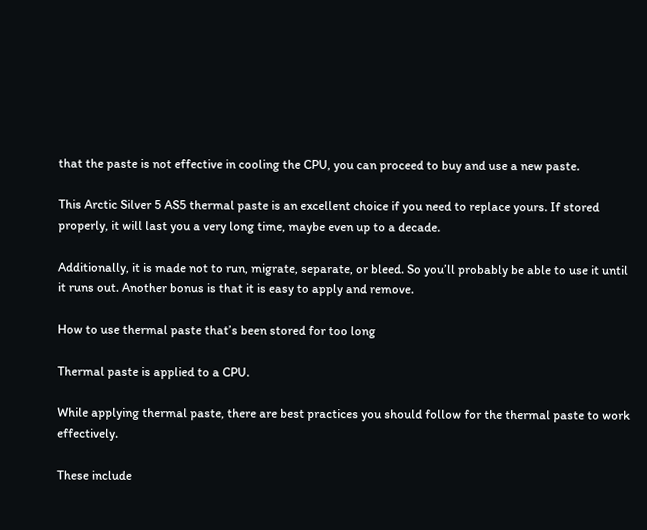that the paste is not effective in cooling the CPU, you can proceed to buy and use a new paste.

This Arctic Silver 5 AS5 thermal paste is an excellent choice if you need to replace yours. If stored properly, it will last you a very long time, maybe even up to a decade.

Additionally, it is made not to run, migrate, separate, or bleed. So you’ll probably be able to use it until it runs out. Another bonus is that it is easy to apply and remove.

How to use thermal paste that’s been stored for too long

Thermal paste is applied to a CPU.

While applying thermal paste, there are best practices you should follow for the thermal paste to work effectively.

These include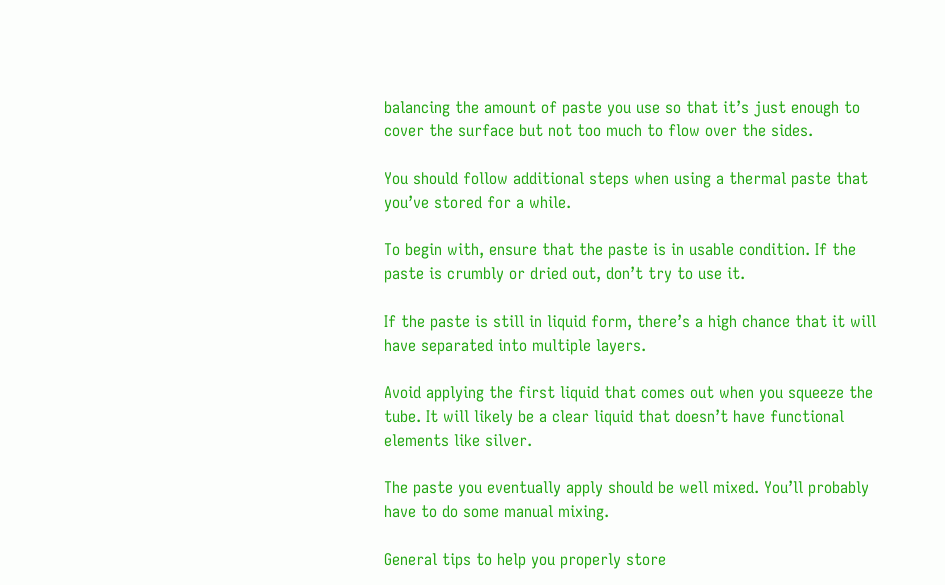balancing the amount of paste you use so that it’s just enough to cover the surface but not too much to flow over the sides.

You should follow additional steps when using a thermal paste that you’ve stored for a while.

To begin with, ensure that the paste is in usable condition. If the paste is crumbly or dried out, don’t try to use it.

If the paste is still in liquid form, there’s a high chance that it will have separated into multiple layers.

Avoid applying the first liquid that comes out when you squeeze the tube. It will likely be a clear liquid that doesn’t have functional elements like silver.

The paste you eventually apply should be well mixed. You’ll probably have to do some manual mixing.

General tips to help you properly store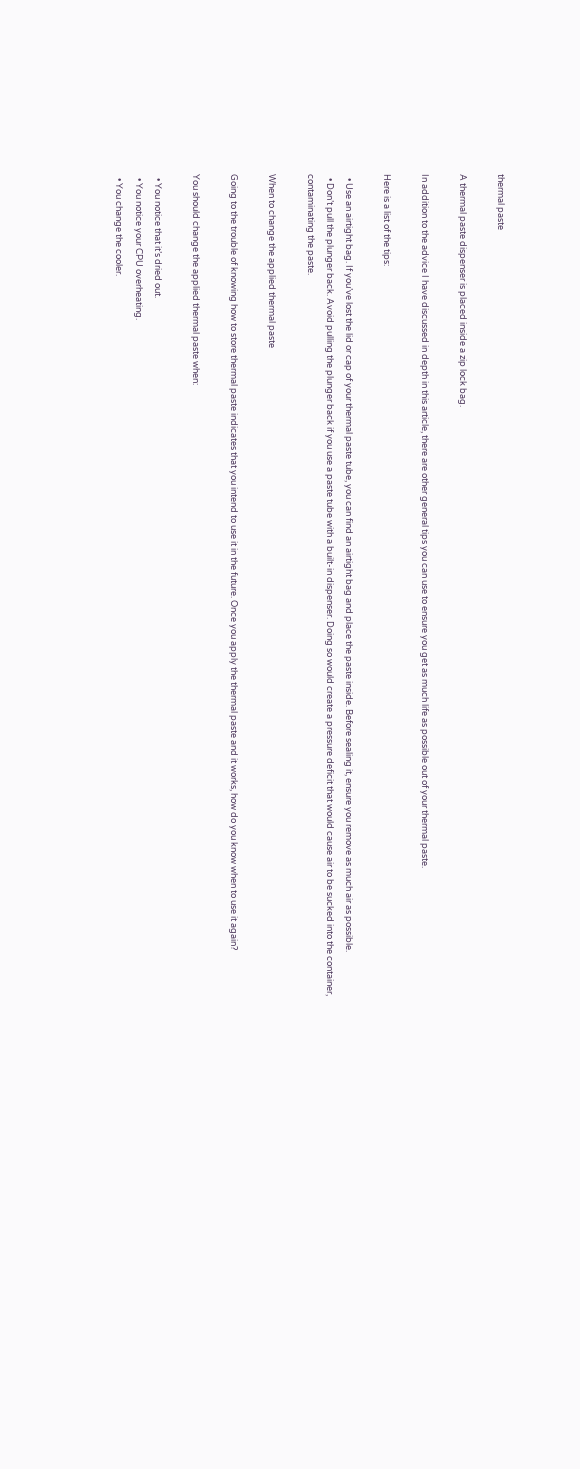thermal paste

A thermal paste dispenser is placed inside a zip lock bag.

In addition to the advice I have discussed in depth in this article, there are other general tips you can use to ensure you get as much life as possible out of your thermal paste.

Here is a list of the tips:

  • Use an airtight bag. If you’ve lost the lid or cap of your thermal paste tube, you can find an airtight bag and place the paste inside. Before sealing it, ensure you remove as much air as possible.
  • Don’t pull the plunger back. Avoid pulling the plunger back if you use a paste tube with a built-in dispenser. Doing so would create a pressure deficit that would cause air to be sucked into the container, contaminating the paste.

When to change the applied thermal paste

Going to the trouble of knowing how to store thermal paste indicates that you intend to use it in the future. Once you apply the thermal paste and it works, how do you know when to use it again?

You should change the applied thermal paste when:

  • You notice that it’s dried out.
  • You notice your CPU overheating.
  • You change the cooler.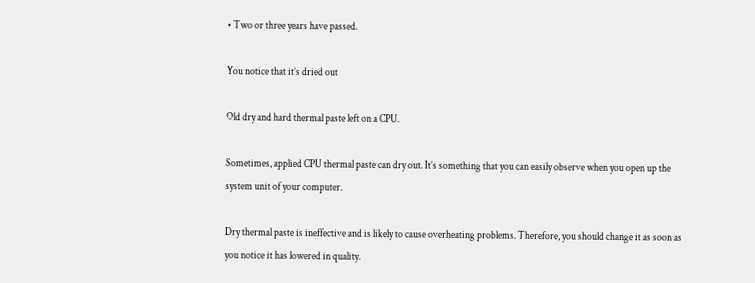• Two or three years have passed.

You notice that it’s dried out

Old dry and hard thermal paste left on a CPU.

Sometimes, applied CPU thermal paste can dry out. It’s something that you can easily observe when you open up the system unit of your computer.

Dry thermal paste is ineffective and is likely to cause overheating problems. Therefore, you should change it as soon as you notice it has lowered in quality.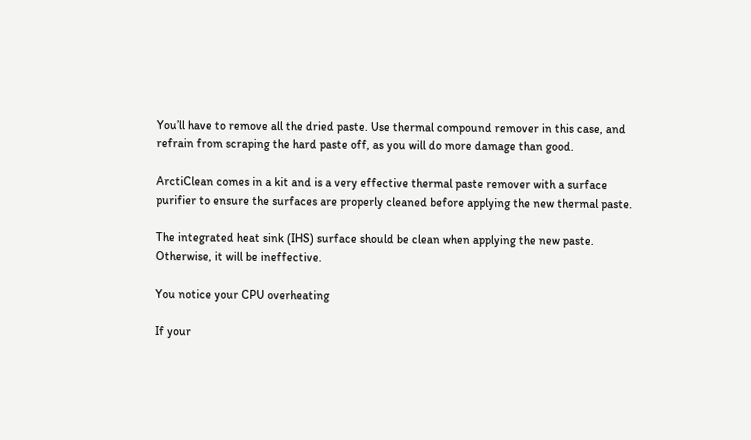You’ll have to remove all the dried paste. Use thermal compound remover in this case, and refrain from scraping the hard paste off, as you will do more damage than good.

ArctiClean comes in a kit and is a very effective thermal paste remover with a surface purifier to ensure the surfaces are properly cleaned before applying the new thermal paste.

The integrated heat sink (IHS) surface should be clean when applying the new paste. Otherwise, it will be ineffective.

You notice your CPU overheating

If your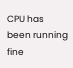CPU has been running fine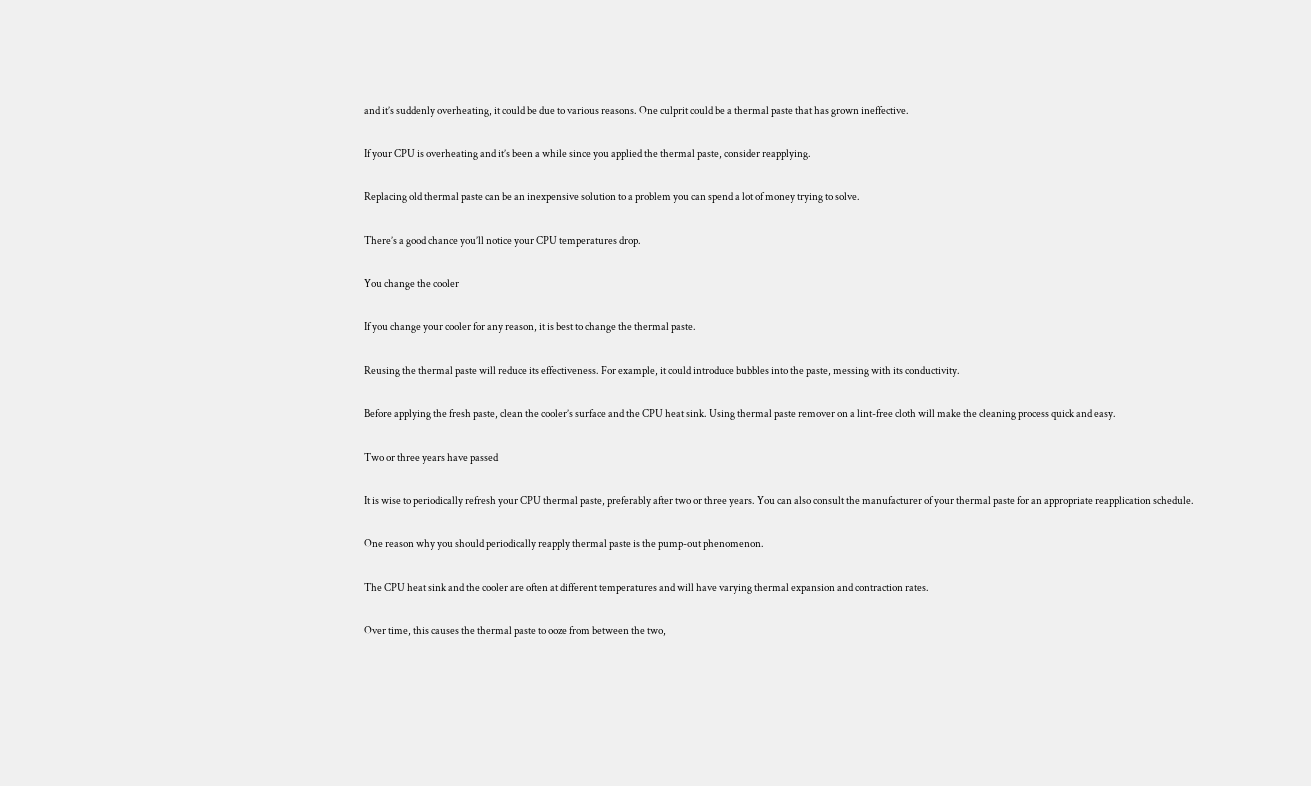and it’s suddenly overheating, it could be due to various reasons. One culprit could be a thermal paste that has grown ineffective.

If your CPU is overheating and it’s been a while since you applied the thermal paste, consider reapplying.

Replacing old thermal paste can be an inexpensive solution to a problem you can spend a lot of money trying to solve.

There’s a good chance you’ll notice your CPU temperatures drop.

You change the cooler

If you change your cooler for any reason, it is best to change the thermal paste.

Reusing the thermal paste will reduce its effectiveness. For example, it could introduce bubbles into the paste, messing with its conductivity.

Before applying the fresh paste, clean the cooler’s surface and the CPU heat sink. Using thermal paste remover on a lint-free cloth will make the cleaning process quick and easy.

Two or three years have passed

It is wise to periodically refresh your CPU thermal paste, preferably after two or three years. You can also consult the manufacturer of your thermal paste for an appropriate reapplication schedule.

One reason why you should periodically reapply thermal paste is the pump-out phenomenon.

The CPU heat sink and the cooler are often at different temperatures and will have varying thermal expansion and contraction rates.

Over time, this causes the thermal paste to ooze from between the two,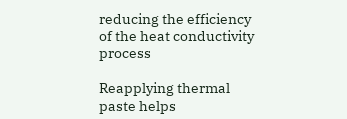reducing the efficiency of the heat conductivity process

Reapplying thermal paste helps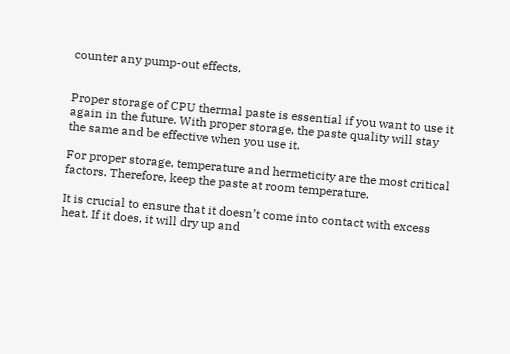counter any pump-out effects.


Proper storage of CPU thermal paste is essential if you want to use it again in the future. With proper storage, the paste quality will stay the same and be effective when you use it.

For proper storage, temperature and hermeticity are the most critical factors. Therefore, keep the paste at room temperature.

It is crucial to ensure that it doesn’t come into contact with excess heat. If it does, it will dry up and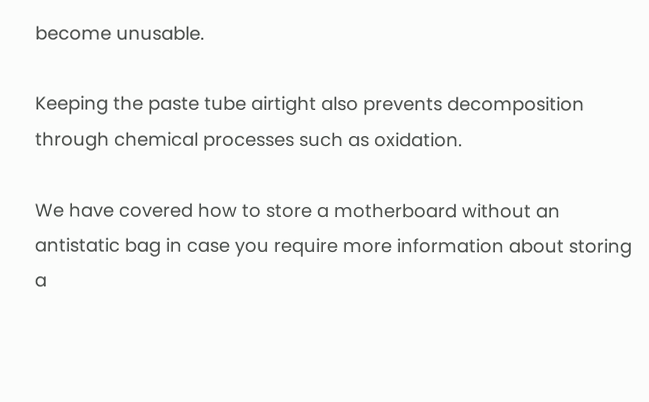become unusable.

Keeping the paste tube airtight also prevents decomposition through chemical processes such as oxidation.

We have covered how to store a motherboard without an antistatic bag in case you require more information about storing a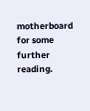motherboard for some further reading.